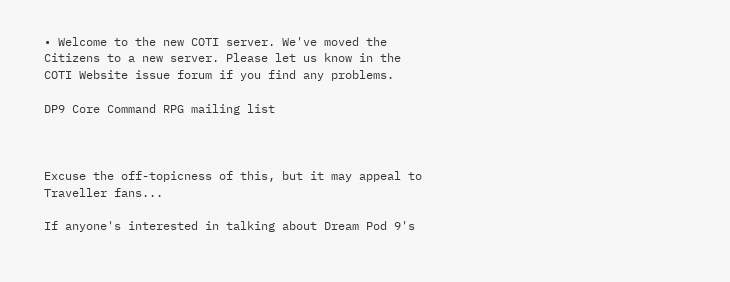• Welcome to the new COTI server. We've moved the Citizens to a new server. Please let us know in the COTI Website issue forum if you find any problems.

DP9 Core Command RPG mailing list



Excuse the off-topicness of this, but it may appeal to Traveller fans...

If anyone's interested in talking about Dream Pod 9's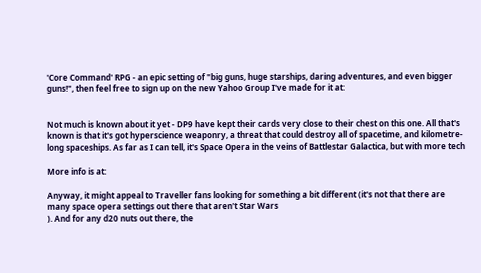'Core Command' RPG - an epic setting of "big guns, huge starships, daring adventures, and even bigger guns!", then feel free to sign up on the new Yahoo Group I've made for it at:


Not much is known about it yet - DP9 have kept their cards very close to their chest on this one. All that's known is that it's got hyperscience weaponry, a threat that could destroy all of spacetime, and kilometre-long spaceships. As far as I can tell, it's Space Opera in the veins of Battlestar Galactica, but with more tech

More info is at:

Anyway, it might appeal to Traveller fans looking for something a bit different (it's not that there are many space opera settings out there that aren't Star Wars
). And for any d20 nuts out there, the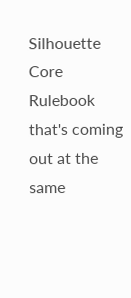Silhouette Core Rulebook that's coming out at the same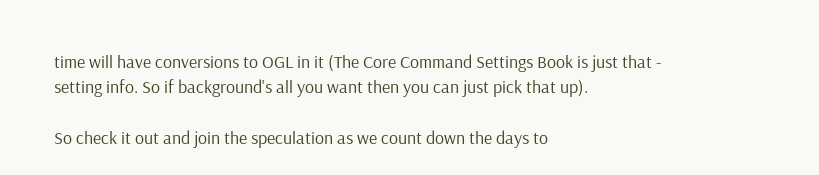time will have conversions to OGL in it (The Core Command Settings Book is just that - setting info. So if background's all you want then you can just pick that up).

So check it out and join the speculation as we count down the days to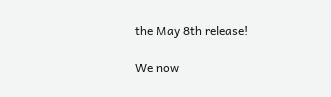the May 8th release!

We now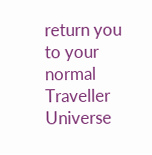return you to your normal Traveller Universe